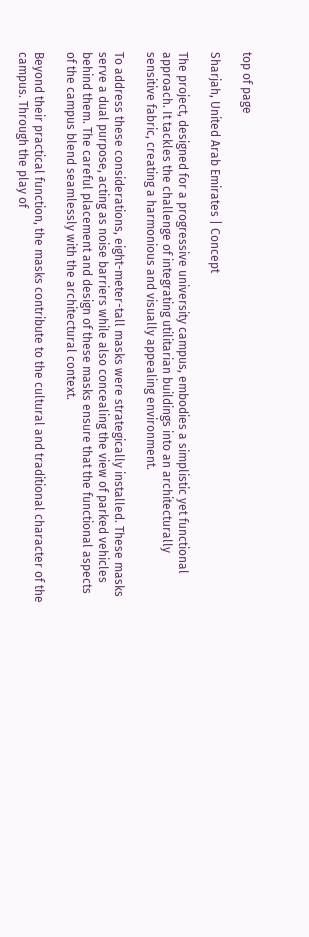top of page

Sharjah, United Arab Emirates | Concept

The project, designed for a progressive university campus, embodies a simplistic yet functional approach. It tackles the challenge of integrating utilitarian buildings into an architecturally sensitive fabric, creating a harmonious and visually appealing environment.

To address these considerations, eight-meter-tall masks were strategically installed. These masks serve a dual purpose, acting as noise barriers while also concealing the view of parked vehicles behind them. The careful placement and design of these masks ensure that the functional aspects of the campus blend seamlessly with the architectural context.

Beyond their practical function, the masks contribute to the cultural and traditional character of the campus. Through the play of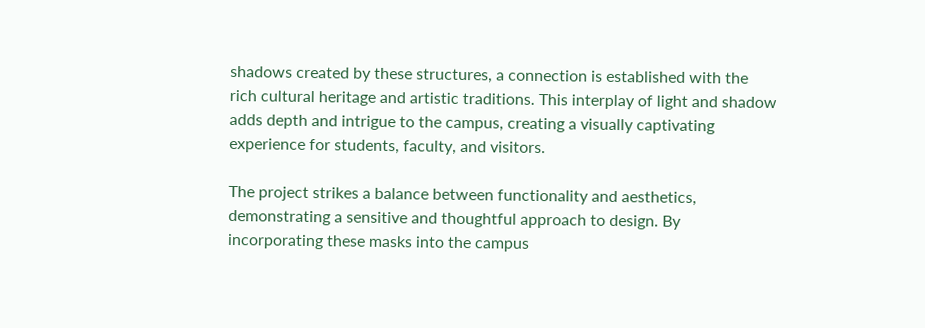shadows created by these structures, a connection is established with the rich cultural heritage and artistic traditions. This interplay of light and shadow adds depth and intrigue to the campus, creating a visually captivating experience for students, faculty, and visitors.

The project strikes a balance between functionality and aesthetics, demonstrating a sensitive and thoughtful approach to design. By incorporating these masks into the campus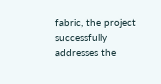fabric, the project successfully addresses the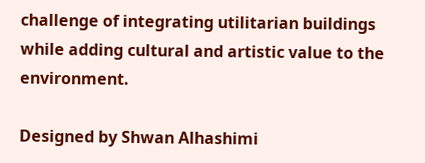challenge of integrating utilitarian buildings while adding cultural and artistic value to the environment.

Designed by Shwan Alhashimi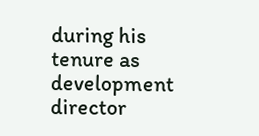during his tenure as development director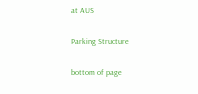at AUS

Parking Structure

bottom of page